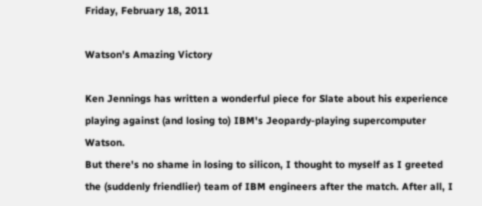Friday, February 18, 2011

Watson's Amazing Victory

Ken Jennings has written a wonderful piece for Slate about his experience playing against (and losing to) IBM's Jeopardy-playing supercomputer Watson.
But there's no shame in losing to silicon, I thought to myself as I greeted the (suddenly friendlier) team of IBM engineers after the match. After all, I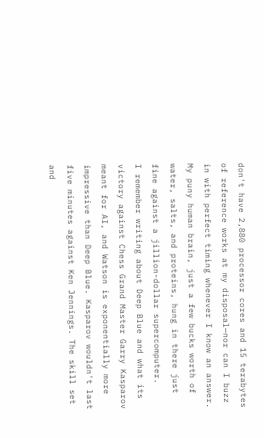don't have 2,880 processor cores and 15 terabytes of reference works at my disposal—nor can I buzz in with perfect timing whenever I know an answer. My puny human brain, just a few bucks worth of water, salts, and proteins, hung in there just fine against a jillion-dollar supercomputer.
I remember writing about Deep Blue and what its victory against Chess Grand Master Garry Kasparov meant for AI, and Watson is exponentially more impressive than Deep Blue. Kasparov wouldn't last five minutes against Ken Jennings. The skill set and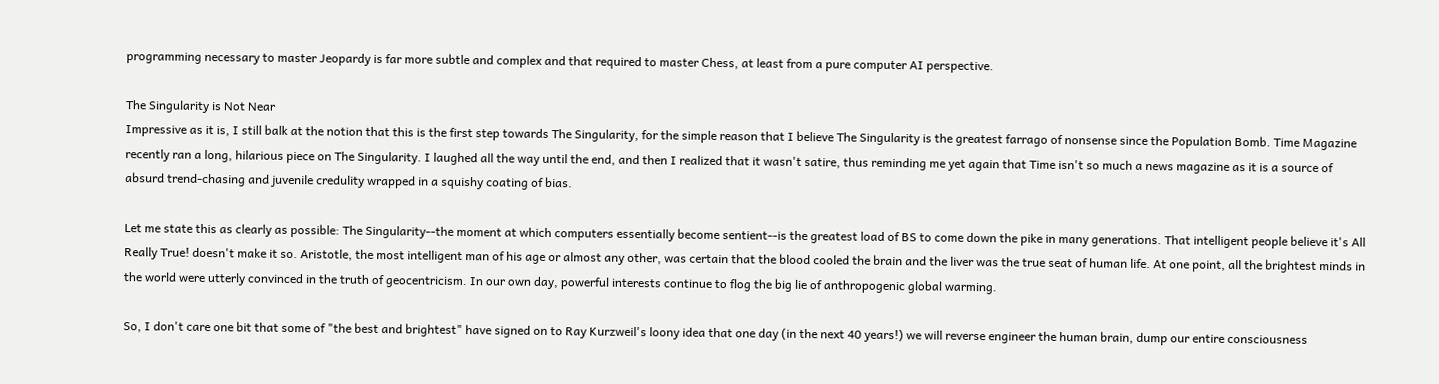programming necessary to master Jeopardy is far more subtle and complex and that required to master Chess, at least from a pure computer AI perspective.

The Singularity is Not Near
Impressive as it is, I still balk at the notion that this is the first step towards The Singularity, for the simple reason that I believe The Singularity is the greatest farrago of nonsense since the Population Bomb. Time Magazine recently ran a long, hilarious piece on The Singularity. I laughed all the way until the end, and then I realized that it wasn't satire, thus reminding me yet again that Time isn't so much a news magazine as it is a source of absurd trend-chasing and juvenile credulity wrapped in a squishy coating of bias.

Let me state this as clearly as possible: The Singularity--the moment at which computers essentially become sentient--is the greatest load of BS to come down the pike in many generations. That intelligent people believe it's All Really True! doesn't make it so. Aristotle, the most intelligent man of his age or almost any other, was certain that the blood cooled the brain and the liver was the true seat of human life. At one point, all the brightest minds in the world were utterly convinced in the truth of geocentricism. In our own day, powerful interests continue to flog the big lie of anthropogenic global warming.

So, I don't care one bit that some of "the best and brightest" have signed on to Ray Kurzweil's loony idea that one day (in the next 40 years!) we will reverse engineer the human brain, dump our entire consciousness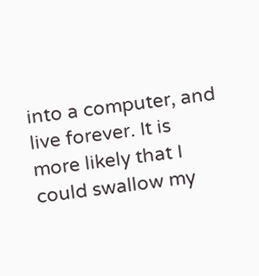into a computer, and live forever. It is more likely that I could swallow my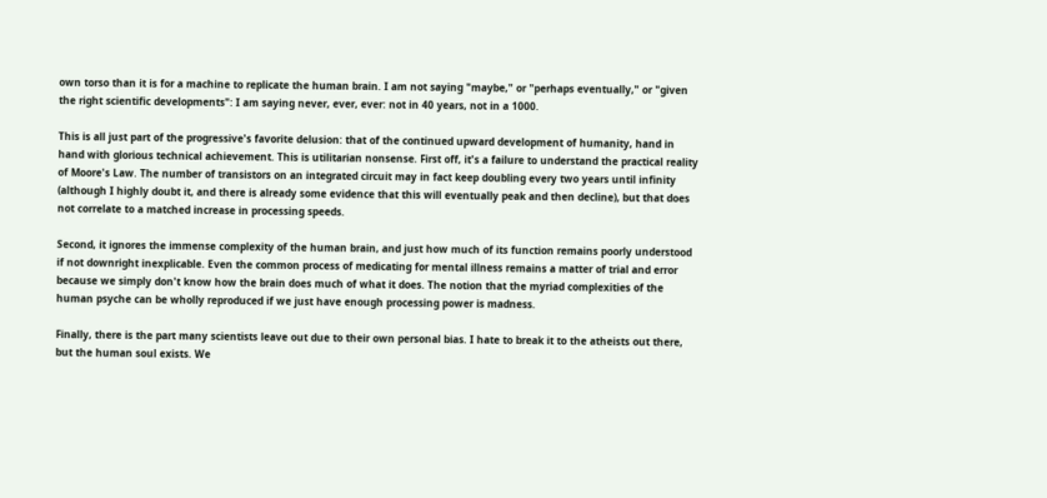own torso than it is for a machine to replicate the human brain. I am not saying "maybe," or "perhaps eventually," or "given the right scientific developments": I am saying never, ever, ever: not in 40 years, not in a 1000.

This is all just part of the progressive's favorite delusion: that of the continued upward development of humanity, hand in hand with glorious technical achievement. This is utilitarian nonsense. First off, it's a failure to understand the practical reality of Moore's Law. The number of transistors on an integrated circuit may in fact keep doubling every two years until infinity (although I highly doubt it, and there is already some evidence that this will eventually peak and then decline), but that does not correlate to a matched increase in processing speeds.

Second, it ignores the immense complexity of the human brain, and just how much of its function remains poorly understood if not downright inexplicable. Even the common process of medicating for mental illness remains a matter of trial and error because we simply don't know how the brain does much of what it does. The notion that the myriad complexities of the human psyche can be wholly reproduced if we just have enough processing power is madness.

Finally, there is the part many scientists leave out due to their own personal bias. I hate to break it to the atheists out there, but the human soul exists. We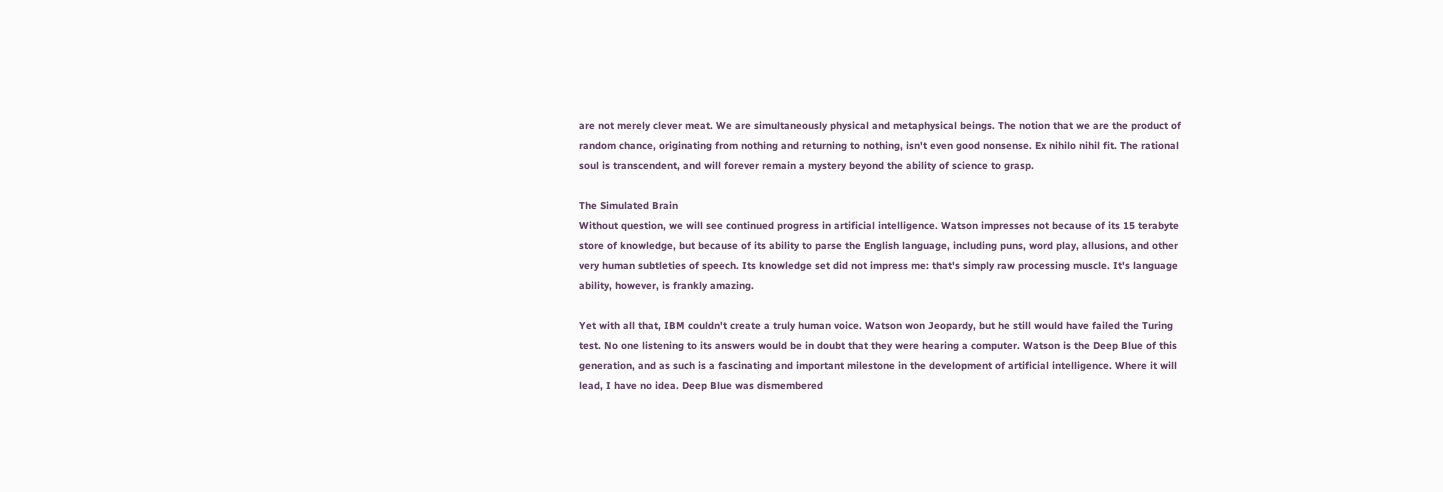are not merely clever meat. We are simultaneously physical and metaphysical beings. The notion that we are the product of random chance, originating from nothing and returning to nothing, isn't even good nonsense. Ex nihilo nihil fit. The rational soul is transcendent, and will forever remain a mystery beyond the ability of science to grasp.

The Simulated Brain
Without question, we will see continued progress in artificial intelligence. Watson impresses not because of its 15 terabyte store of knowledge, but because of its ability to parse the English language, including puns, word play, allusions, and other very human subtleties of speech. Its knowledge set did not impress me: that's simply raw processing muscle. It's language ability, however, is frankly amazing.

Yet with all that, IBM couldn't create a truly human voice. Watson won Jeopardy, but he still would have failed the Turing test. No one listening to its answers would be in doubt that they were hearing a computer. Watson is the Deep Blue of this generation, and as such is a fascinating and important milestone in the development of artificial intelligence. Where it will lead, I have no idea. Deep Blue was dismembered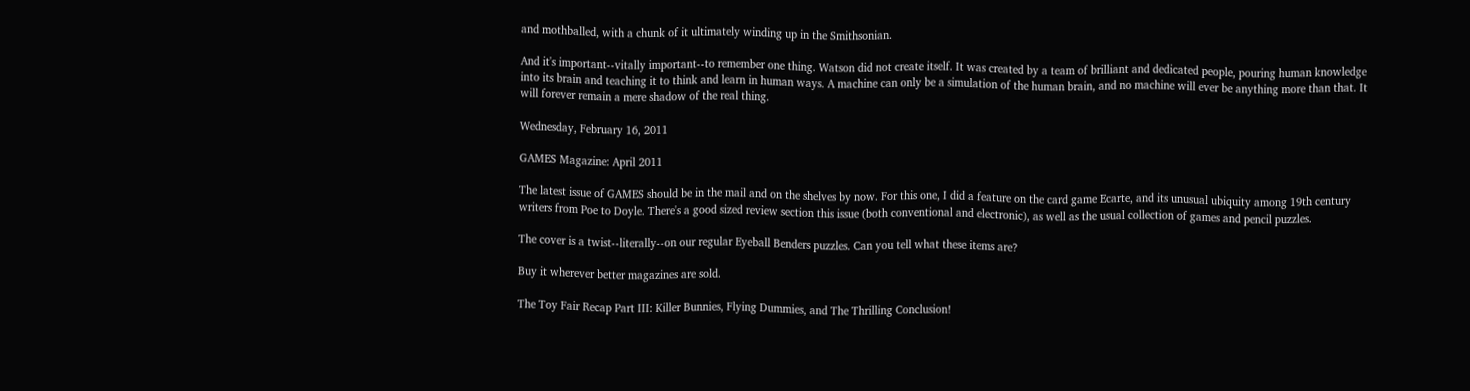and mothballed, with a chunk of it ultimately winding up in the Smithsonian.

And it's important--vitally important--to remember one thing. Watson did not create itself. It was created by a team of brilliant and dedicated people, pouring human knowledge into its brain and teaching it to think and learn in human ways. A machine can only be a simulation of the human brain, and no machine will ever be anything more than that. It will forever remain a mere shadow of the real thing.

Wednesday, February 16, 2011

GAMES Magazine: April 2011

The latest issue of GAMES should be in the mail and on the shelves by now. For this one, I did a feature on the card game Ecarte, and its unusual ubiquity among 19th century writers from Poe to Doyle. There's a good sized review section this issue (both conventional and electronic), as well as the usual collection of games and pencil puzzles.

The cover is a twist--literally--on our regular Eyeball Benders puzzles. Can you tell what these items are?

Buy it wherever better magazines are sold.

The Toy Fair Recap Part III: Killer Bunnies, Flying Dummies, and The Thrilling Conclusion!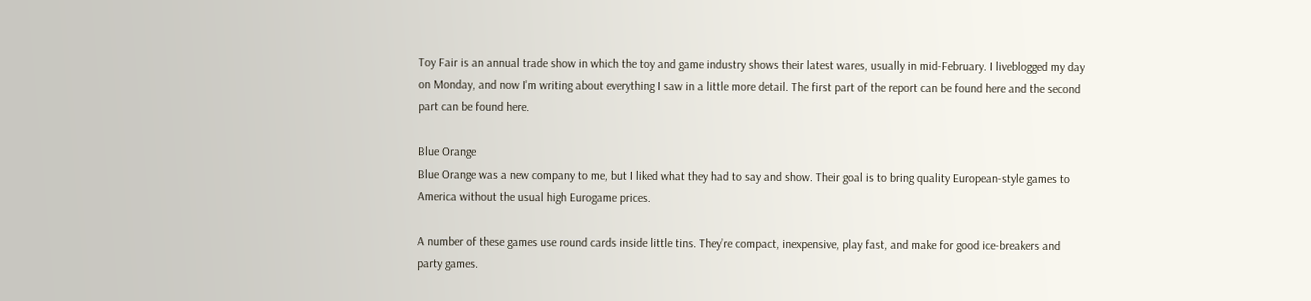Toy Fair is an annual trade show in which the toy and game industry shows their latest wares, usually in mid-February. I liveblogged my day on Monday, and now I'm writing about everything I saw in a little more detail. The first part of the report can be found here and the second part can be found here.

Blue Orange
Blue Orange was a new company to me, but I liked what they had to say and show. Their goal is to bring quality European-style games to America without the usual high Eurogame prices.

A number of these games use round cards inside little tins. They’re compact, inexpensive, play fast, and make for good ice-breakers and party games.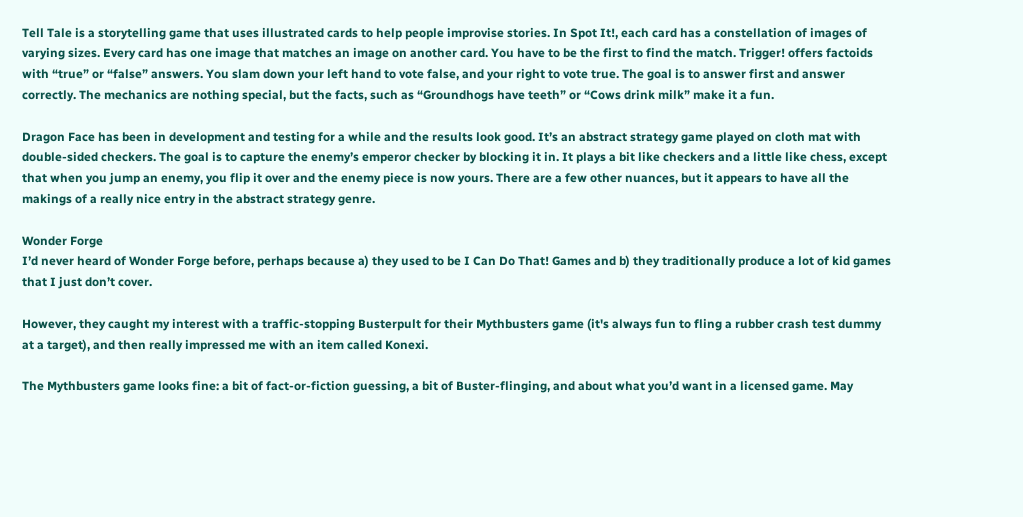Tell Tale is a storytelling game that uses illustrated cards to help people improvise stories. In Spot It!, each card has a constellation of images of varying sizes. Every card has one image that matches an image on another card. You have to be the first to find the match. Trigger! offers factoids with “true” or “false” answers. You slam down your left hand to vote false, and your right to vote true. The goal is to answer first and answer correctly. The mechanics are nothing special, but the facts, such as “Groundhogs have teeth” or “Cows drink milk” make it a fun.

Dragon Face has been in development and testing for a while and the results look good. It’s an abstract strategy game played on cloth mat with double-sided checkers. The goal is to capture the enemy’s emperor checker by blocking it in. It plays a bit like checkers and a little like chess, except that when you jump an enemy, you flip it over and the enemy piece is now yours. There are a few other nuances, but it appears to have all the makings of a really nice entry in the abstract strategy genre.

Wonder Forge
I’d never heard of Wonder Forge before, perhaps because a) they used to be I Can Do That! Games and b) they traditionally produce a lot of kid games that I just don’t cover.

However, they caught my interest with a traffic-stopping Busterpult for their Mythbusters game (it's always fun to fling a rubber crash test dummy at a target), and then really impressed me with an item called Konexi.

The Mythbusters game looks fine: a bit of fact-or-fiction guessing, a bit of Buster-flinging, and about what you’d want in a licensed game. May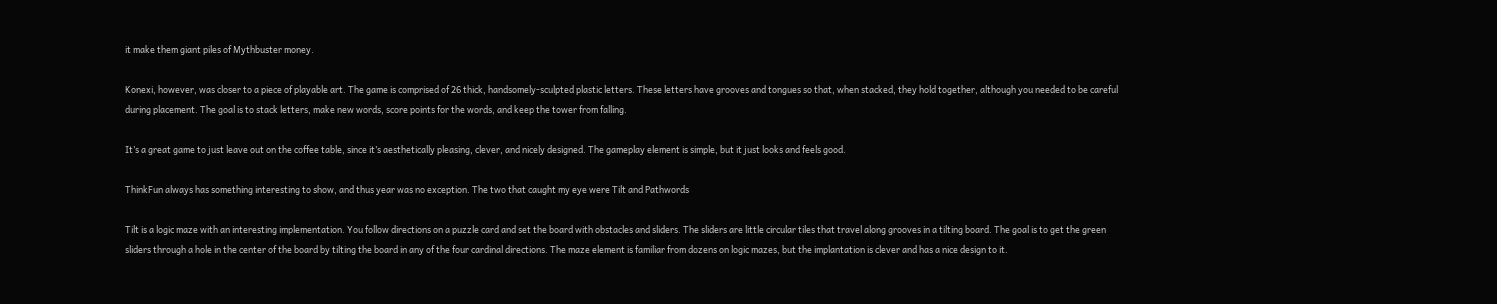it make them giant piles of Mythbuster money.

Konexi, however, was closer to a piece of playable art. The game is comprised of 26 thick, handsomely-sculpted plastic letters. These letters have grooves and tongues so that, when stacked, they hold together, although you needed to be careful during placement. The goal is to stack letters, make new words, score points for the words, and keep the tower from falling.

It’s a great game to just leave out on the coffee table, since it’s aesthetically pleasing, clever, and nicely designed. The gameplay element is simple, but it just looks and feels good.

ThinkFun always has something interesting to show, and thus year was no exception. The two that caught my eye were Tilt and Pathwords

Tilt is a logic maze with an interesting implementation. You follow directions on a puzzle card and set the board with obstacles and sliders. The sliders are little circular tiles that travel along grooves in a tilting board. The goal is to get the green sliders through a hole in the center of the board by tilting the board in any of the four cardinal directions. The maze element is familiar from dozens on logic mazes, but the implantation is clever and has a nice design to it.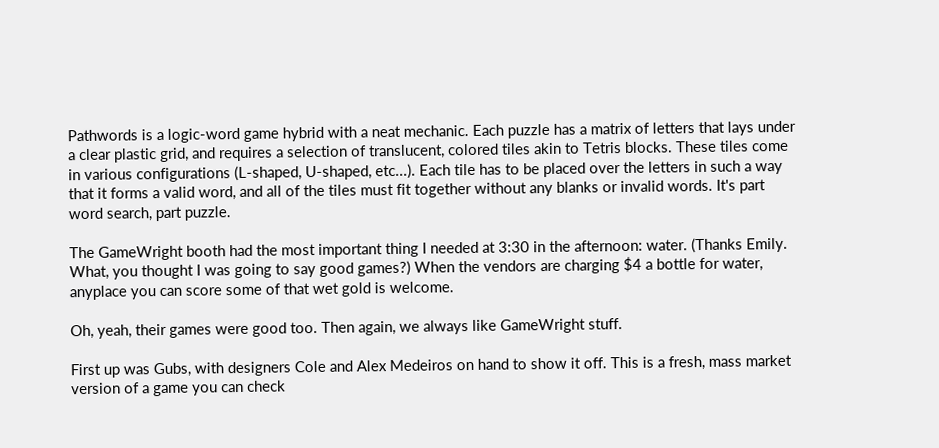Pathwords is a logic-word game hybrid with a neat mechanic. Each puzzle has a matrix of letters that lays under a clear plastic grid, and requires a selection of translucent, colored tiles akin to Tetris blocks. These tiles come in various configurations (L-shaped, U-shaped, etc...). Each tile has to be placed over the letters in such a way that it forms a valid word, and all of the tiles must fit together without any blanks or invalid words. It's part word search, part puzzle.

The GameWright booth had the most important thing I needed at 3:30 in the afternoon: water. (Thanks Emily. What, you thought I was going to say good games?) When the vendors are charging $4 a bottle for water, anyplace you can score some of that wet gold is welcome.

Oh, yeah, their games were good too. Then again, we always like GameWright stuff.

First up was Gubs, with designers Cole and Alex Medeiros on hand to show it off. This is a fresh, mass market version of a game you can check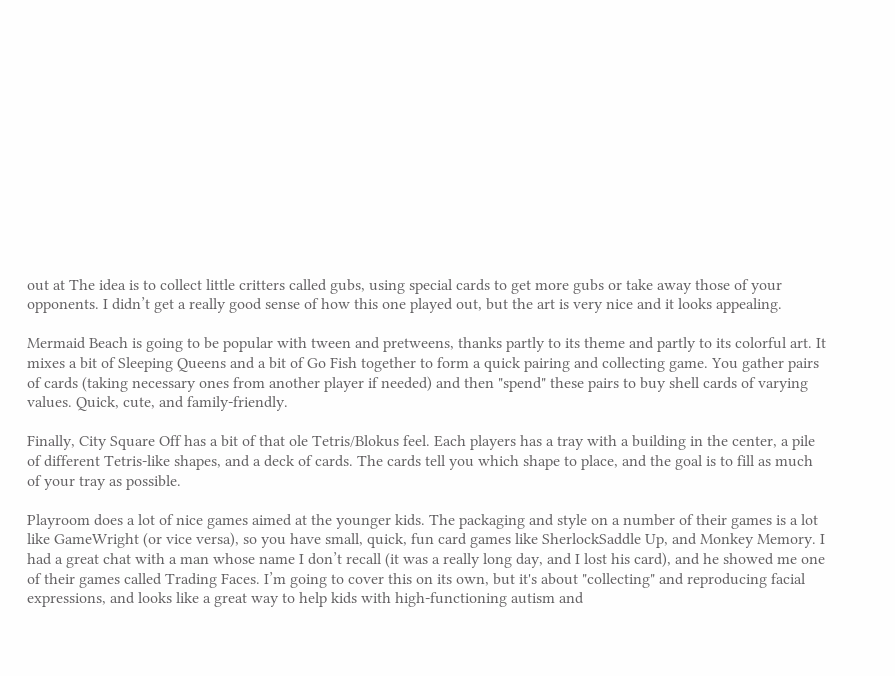out at The idea is to collect little critters called gubs, using special cards to get more gubs or take away those of your opponents. I didn’t get a really good sense of how this one played out, but the art is very nice and it looks appealing.

Mermaid Beach is going to be popular with tween and pretweens, thanks partly to its theme and partly to its colorful art. It mixes a bit of Sleeping Queens and a bit of Go Fish together to form a quick pairing and collecting game. You gather pairs of cards (taking necessary ones from another player if needed) and then "spend" these pairs to buy shell cards of varying values. Quick, cute, and family-friendly.

Finally, City Square Off has a bit of that ole Tetris/Blokus feel. Each players has a tray with a building in the center, a pile of different Tetris-like shapes, and a deck of cards. The cards tell you which shape to place, and the goal is to fill as much of your tray as possible.

Playroom does a lot of nice games aimed at the younger kids. The packaging and style on a number of their games is a lot like GameWright (or vice versa), so you have small, quick, fun card games like SherlockSaddle Up, and Monkey Memory. I had a great chat with a man whose name I don’t recall (it was a really long day, and I lost his card), and he showed me one of their games called Trading Faces. I’m going to cover this on its own, but it's about "collecting" and reproducing facial expressions, and looks like a great way to help kids with high-functioning autism and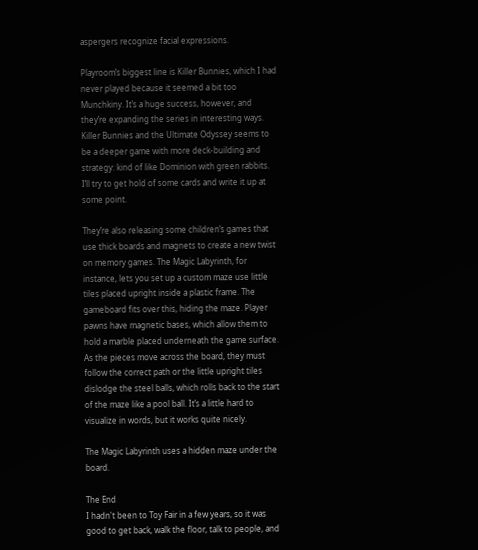aspergers recognize facial expressions.

Playroom’s biggest line is Killer Bunnies, which I had never played because it seemed a bit too Munchkiny. It’s a huge success, however, and they’re expanding the series in interesting ways. Killer Bunnies and the Ultimate Odyssey seems to be a deeper game with more deck-building and strategy: kind of like Dominion with green rabbits. I’ll try to get hold of some cards and write it up at some point.

They’re also releasing some children’s games that use thick boards and magnets to create a new twist on memory games. The Magic Labyrinth, for instance, lets you set up a custom maze use little tiles placed upright inside a plastic frame. The gameboard fits over this, hiding the maze. Player pawns have magnetic bases, which allow them to hold a marble placed underneath the game surface. As the pieces move across the board, they must follow the correct path or the little upright tiles dislodge the steel balls, which rolls back to the start of the maze like a pool ball. It’s a little hard to visualize in words, but it works quite nicely.

The Magic Labyrinth uses a hidden maze under the board.

The End
I hadn't been to Toy Fair in a few years, so it was good to get back, walk the floor, talk to people, and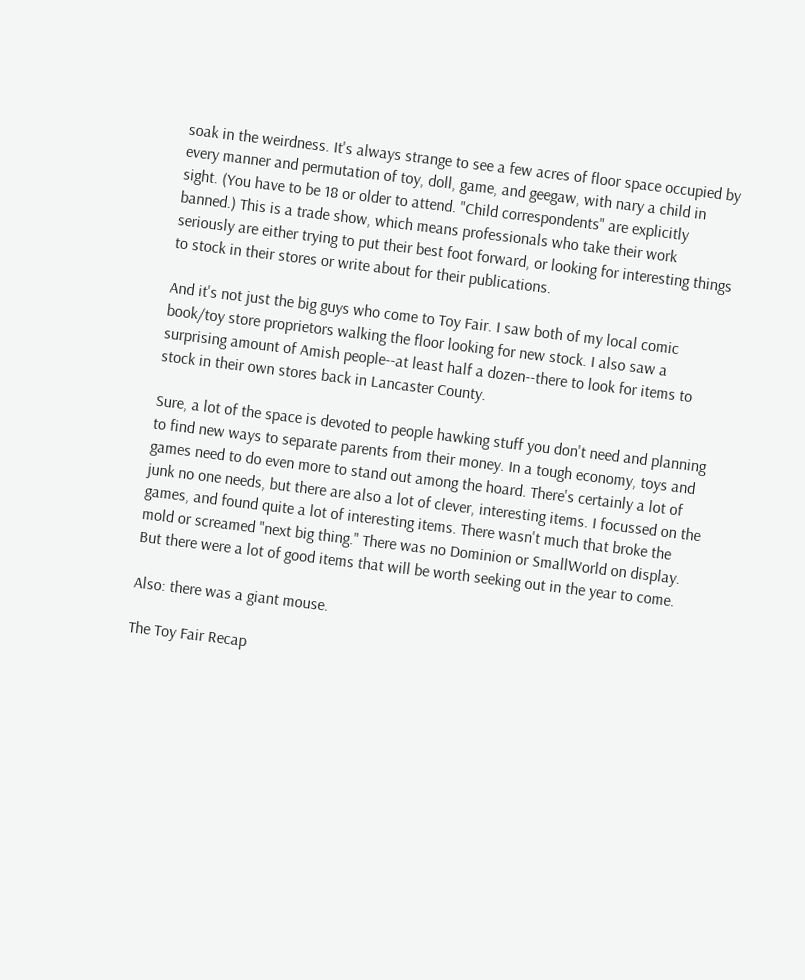soak in the weirdness. It's always strange to see a few acres of floor space occupied by every manner and permutation of toy, doll, game, and geegaw, with nary a child in sight. (You have to be 18 or older to attend. "Child correspondents" are explicitly banned.) This is a trade show, which means professionals who take their work seriously are either trying to put their best foot forward, or looking for interesting things to stock in their stores or write about for their publications.

And it's not just the big guys who come to Toy Fair. I saw both of my local comic book/toy store proprietors walking the floor looking for new stock. I also saw a surprising amount of Amish people--at least half a dozen--there to look for items to stock in their own stores back in Lancaster County.

Sure, a lot of the space is devoted to people hawking stuff you don't need and planning to find new ways to separate parents from their money. In a tough economy, toys and games need to do even more to stand out among the hoard. There's certainly a lot of junk no one needs, but there are also a lot of clever, interesting items. I focussed on the games, and found quite a lot of interesting items. There wasn't much that broke the mold or screamed "next big thing." There was no Dominion or SmallWorld on display. But there were a lot of good items that will be worth seeking out in the year to come.

Also: there was a giant mouse.

The Toy Fair Recap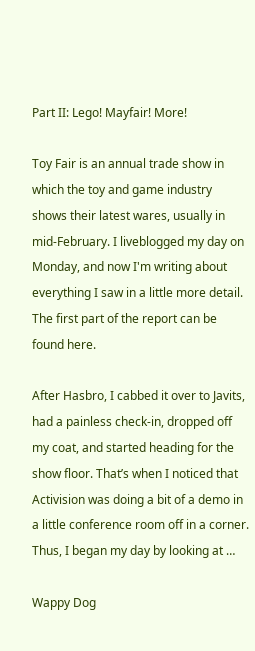Part II: Lego! Mayfair! More!

Toy Fair is an annual trade show in which the toy and game industry shows their latest wares, usually in mid-February. I liveblogged my day on Monday, and now I'm writing about everything I saw in a little more detail. The first part of the report can be found here.

After Hasbro, I cabbed it over to Javits, had a painless check-in, dropped off my coat, and started heading for the show floor. That’s when I noticed that Activision was doing a bit of a demo in a little conference room off in a corner. Thus, I began my day by looking at …

Wappy Dog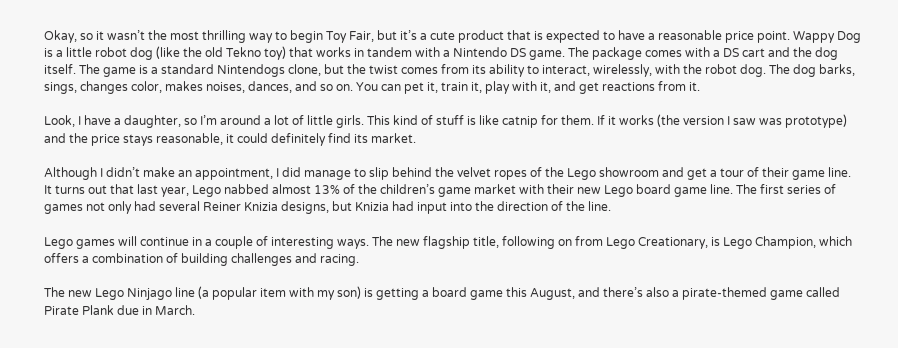Okay, so it wasn’t the most thrilling way to begin Toy Fair, but it’s a cute product that is expected to have a reasonable price point. Wappy Dog is a little robot dog (like the old Tekno toy) that works in tandem with a Nintendo DS game. The package comes with a DS cart and the dog itself. The game is a standard Nintendogs clone, but the twist comes from its ability to interact, wirelessly, with the robot dog. The dog barks, sings, changes color, makes noises, dances, and so on. You can pet it, train it, play with it, and get reactions from it.

Look, I have a daughter, so I’m around a lot of little girls. This kind of stuff is like catnip for them. If it works (the version I saw was prototype) and the price stays reasonable, it could definitely find its market.

Although I didn’t make an appointment, I did manage to slip behind the velvet ropes of the Lego showroom and get a tour of their game line. It turns out that last year, Lego nabbed almost 13% of the children’s game market with their new Lego board game line. The first series of games not only had several Reiner Knizia designs, but Knizia had input into the direction of the line.

Lego games will continue in a couple of interesting ways. The new flagship title, following on from Lego Creationary, is Lego Champion, which offers a combination of building challenges and racing.

The new Lego Ninjago line (a popular item with my son) is getting a board game this August, and there’s also a pirate-themed game called Pirate Plank due in March.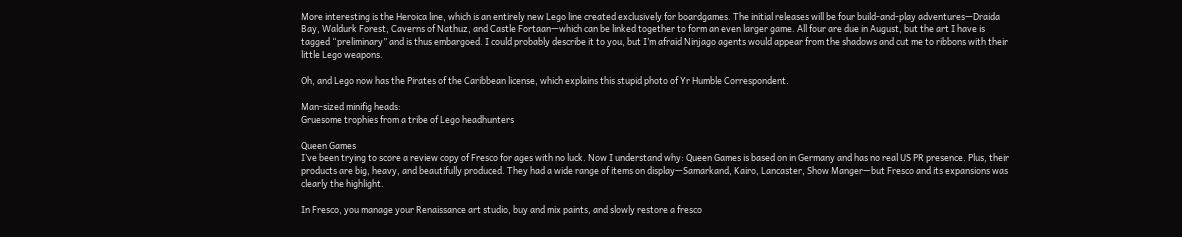More interesting is the Heroica line, which is an entirely new Lego line created exclusively for boardgames. The initial releases will be four build-and-play adventures—Draida Bay, Waldurk Forest, Caverns of Nathuz, and Castle Fortaan—which can be linked together to form an even larger game. All four are due in August, but the art I have is tagged “preliminary” and is thus embargoed. I could probably describe it to you, but I’m afraid Ninjago agents would appear from the shadows and cut me to ribbons with their little Lego weapons.

Oh, and Lego now has the Pirates of the Caribbean license, which explains this stupid photo of Yr Humble Correspondent.

Man-sized minifig heads:
Gruesome trophies from a tribe of Lego headhunters

Queen Games
I’ve been trying to score a review copy of Fresco for ages with no luck. Now I understand why: Queen Games is based on in Germany and has no real US PR presence. Plus, their products are big, heavy, and beautifully produced. They had a wide range of items on display—Samarkand, Kairo, Lancaster, Show Manger—but Fresco and its expansions was clearly the highlight.

In Fresco, you manage your Renaissance art studio, buy and mix paints, and slowly restore a fresco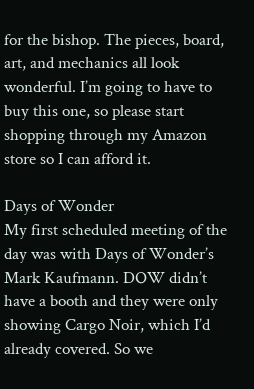for the bishop. The pieces, board, art, and mechanics all look wonderful. I’m going to have to buy this one, so please start shopping through my Amazon store so I can afford it.

Days of Wonder
My first scheduled meeting of the day was with Days of Wonder’s Mark Kaufmann. DOW didn’t have a booth and they were only showing Cargo Noir, which I’d already covered. So we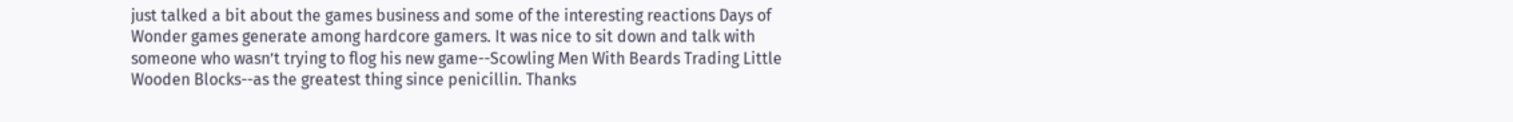just talked a bit about the games business and some of the interesting reactions Days of Wonder games generate among hardcore gamers. It was nice to sit down and talk with someone who wasn’t trying to flog his new game--Scowling Men With Beards Trading Little Wooden Blocks--as the greatest thing since penicillin. Thanks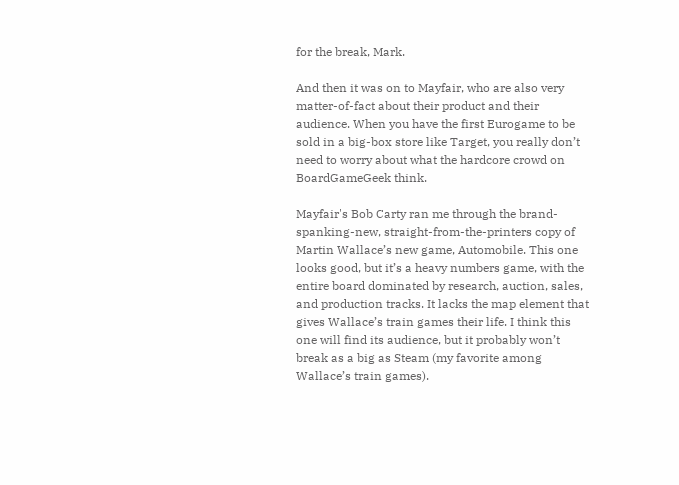for the break, Mark.

And then it was on to Mayfair, who are also very matter-of-fact about their product and their audience. When you have the first Eurogame to be sold in a big-box store like Target, you really don’t need to worry about what the hardcore crowd on BoardGameGeek think.

Mayfair's Bob Carty ran me through the brand-spanking-new, straight-from-the-printers copy of Martin Wallace’s new game, Automobile. This one looks good, but it’s a heavy numbers game, with the entire board dominated by research, auction, sales, and production tracks. It lacks the map element that gives Wallace’s train games their life. I think this one will find its audience, but it probably won’t break as a big as Steam (my favorite among Wallace’s train games).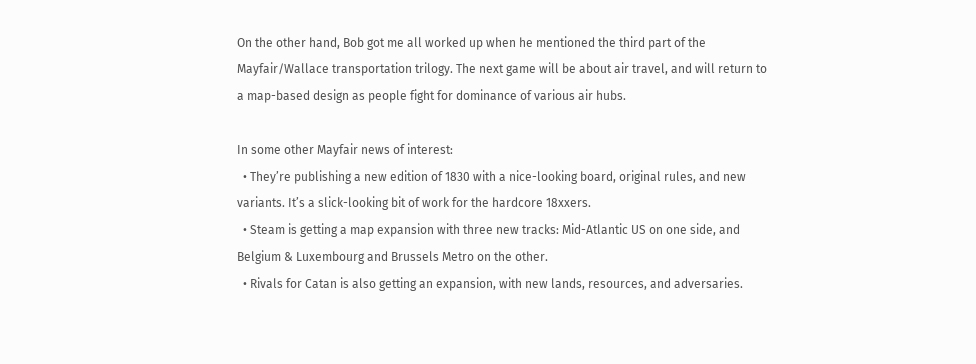On the other hand, Bob got me all worked up when he mentioned the third part of the Mayfair/Wallace transportation trilogy. The next game will be about air travel, and will return to a map-based design as people fight for dominance of various air hubs.

In some other Mayfair news of interest:
  • They’re publishing a new edition of 1830 with a nice-looking board, original rules, and new variants. It’s a slick-looking bit of work for the hardcore 18xxers.
  • Steam is getting a map expansion with three new tracks: Mid-Atlantic US on one side, and Belgium & Luxembourg and Brussels Metro on the other.
  • Rivals for Catan is also getting an expansion, with new lands, resources, and adversaries.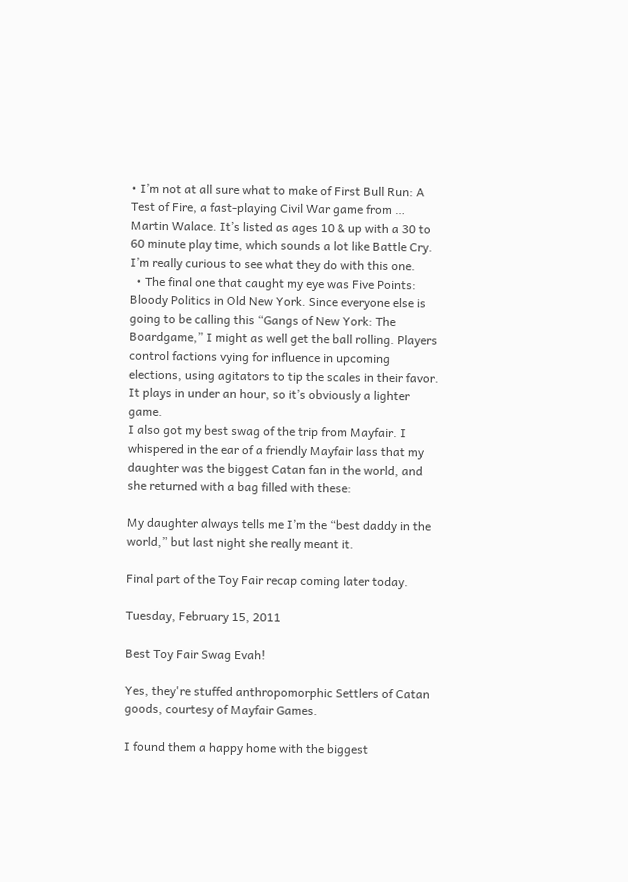• I’m not at all sure what to make of First Bull Run: A Test of Fire, a fast-playing Civil War game from … Martin Walace. It’s listed as ages 10 & up with a 30 to 60 minute play time, which sounds a lot like Battle Cry. I’m really curious to see what they do with this one.
  • The final one that caught my eye was Five Points: Bloody Politics in Old New York. Since everyone else is going to be calling this “Gangs of New York: The Boardgame,” I might as well get the ball rolling. Players control factions vying for influence in upcoming elections, using agitators to tip the scales in their favor. It plays in under an hour, so it’s obviously a lighter game.
I also got my best swag of the trip from Mayfair. I whispered in the ear of a friendly Mayfair lass that my daughter was the biggest Catan fan in the world, and she returned with a bag filled with these:

My daughter always tells me I’m the “best daddy in the world,” but last night she really meant it.

Final part of the Toy Fair recap coming later today.

Tuesday, February 15, 2011

Best Toy Fair Swag Evah!

Yes, they're stuffed anthropomorphic Settlers of Catan goods, courtesy of Mayfair Games.

I found them a happy home with the biggest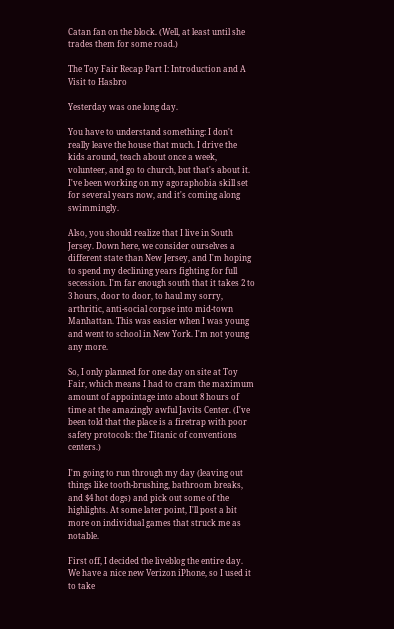Catan fan on the block. (Well, at least until she trades them for some road.)

The Toy Fair Recap Part I: Introduction and A Visit to Hasbro

Yesterday was one long day.

You have to understand something: I don't really leave the house that much. I drive the kids around, teach about once a week, volunteer, and go to church, but that's about it. I've been working on my agoraphobia skill set for several years now, and it's coming along swimmingly.

Also, you should realize that I live in South Jersey. Down here, we consider ourselves a different state than New Jersey, and I'm hoping to spend my declining years fighting for full secession. I'm far enough south that it takes 2 to 3 hours, door to door, to haul my sorry, arthritic, anti-social corpse into mid-town Manhattan. This was easier when I was young and went to school in New York. I'm not young any more.

So, I only planned for one day on site at Toy Fair, which means I had to cram the maximum amount of appointage into about 8 hours of time at the amazingly awful Javits Center. (I've been told that the place is a firetrap with poor safety protocols: the Titanic of conventions centers.)

I'm going to run through my day (leaving out things like tooth-brushing, bathroom breaks, and $4 hot dogs) and pick out some of the highlights. At some later point, I'll post a bit more on individual games that struck me as notable.

First off, I decided the liveblog the entire day. We have a nice new Verizon iPhone, so I used it to take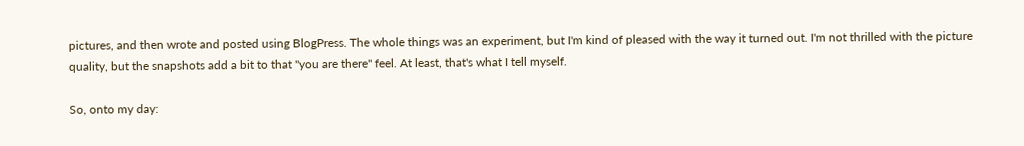pictures, and then wrote and posted using BlogPress. The whole things was an experiment, but I'm kind of pleased with the way it turned out. I'm not thrilled with the picture quality, but the snapshots add a bit to that "you are there" feel. At least, that's what I tell myself.

So, onto my day: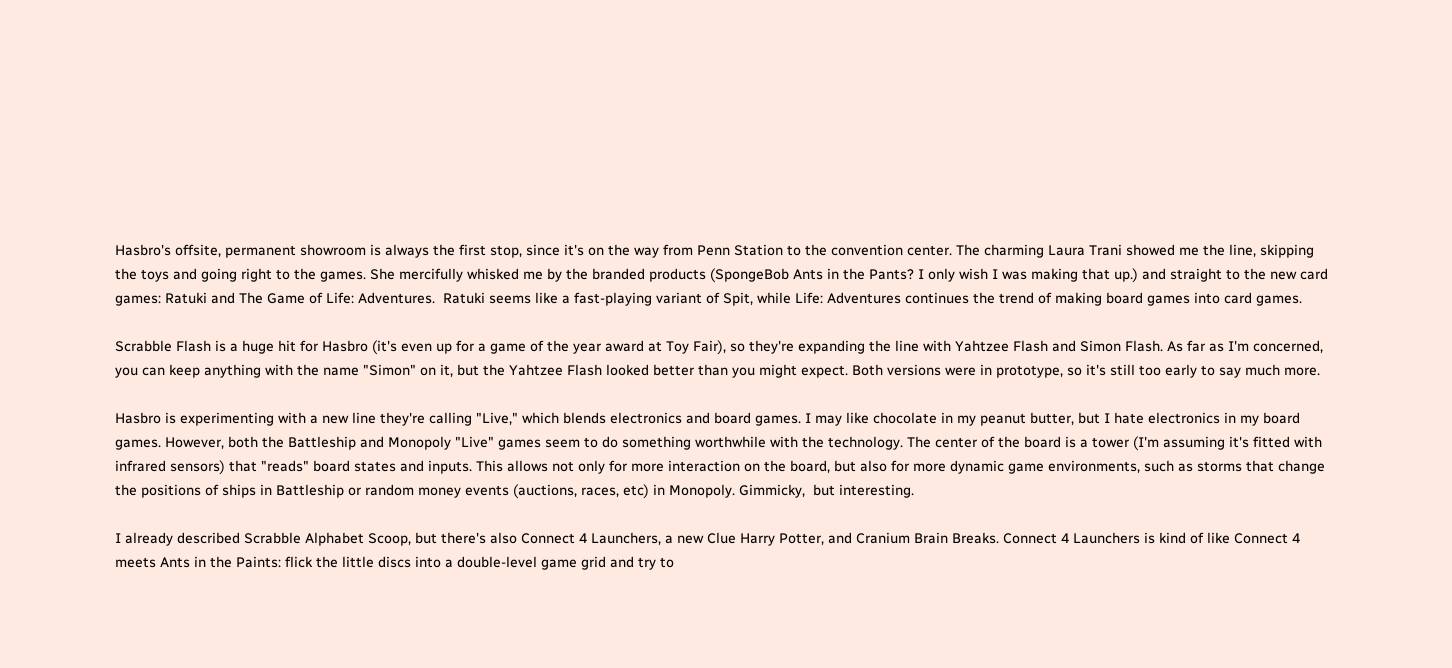Hasbro's offsite, permanent showroom is always the first stop, since it's on the way from Penn Station to the convention center. The charming Laura Trani showed me the line, skipping the toys and going right to the games. She mercifully whisked me by the branded products (SpongeBob Ants in the Pants? I only wish I was making that up.) and straight to the new card games: Ratuki and The Game of Life: Adventures.  Ratuki seems like a fast-playing variant of Spit, while Life: Adventures continues the trend of making board games into card games.

Scrabble Flash is a huge hit for Hasbro (it's even up for a game of the year award at Toy Fair), so they're expanding the line with Yahtzee Flash and Simon Flash. As far as I'm concerned, you can keep anything with the name "Simon" on it, but the Yahtzee Flash looked better than you might expect. Both versions were in prototype, so it's still too early to say much more.

Hasbro is experimenting with a new line they're calling "Live," which blends electronics and board games. I may like chocolate in my peanut butter, but I hate electronics in my board games. However, both the Battleship and Monopoly "Live" games seem to do something worthwhile with the technology. The center of the board is a tower (I'm assuming it's fitted with infrared sensors) that "reads" board states and inputs. This allows not only for more interaction on the board, but also for more dynamic game environments, such as storms that change the positions of ships in Battleship or random money events (auctions, races, etc) in Monopoly. Gimmicky,  but interesting.

I already described Scrabble Alphabet Scoop, but there's also Connect 4 Launchers, a new Clue Harry Potter, and Cranium Brain Breaks. Connect 4 Launchers is kind of like Connect 4 meets Ants in the Paints: flick the little discs into a double-level game grid and try to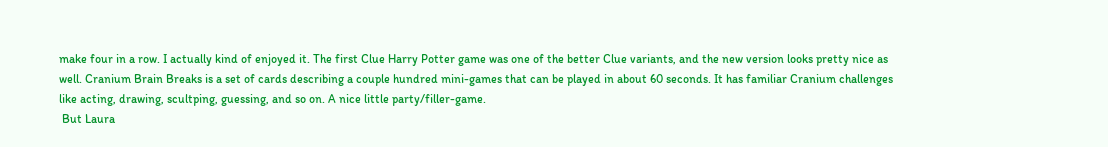make four in a row. I actually kind of enjoyed it. The first Clue Harry Potter game was one of the better Clue variants, and the new version looks pretty nice as well. Cranium Brain Breaks is a set of cards describing a couple hundred mini-games that can be played in about 60 seconds. It has familiar Cranium challenges like acting, drawing, scultping, guessing, and so on. A nice little party/filler-game.
 But Laura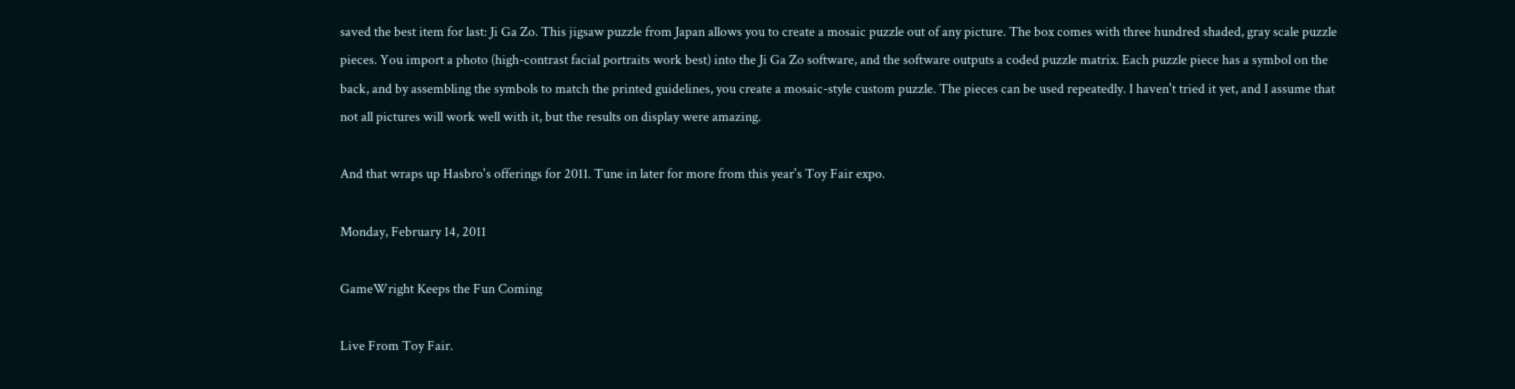saved the best item for last: Ji Ga Zo. This jigsaw puzzle from Japan allows you to create a mosaic puzzle out of any picture. The box comes with three hundred shaded, gray scale puzzle pieces. You import a photo (high-contrast facial portraits work best) into the Ji Ga Zo software, and the software outputs a coded puzzle matrix. Each puzzle piece has a symbol on the back, and by assembling the symbols to match the printed guidelines, you create a mosaic-style custom puzzle. The pieces can be used repeatedly. I haven't tried it yet, and I assume that not all pictures will work well with it, but the results on display were amazing.

And that wraps up Hasbro's offerings for 2011. Tune in later for more from this year's Toy Fair expo.

Monday, February 14, 2011

GameWright Keeps the Fun Coming

Live From Toy Fair.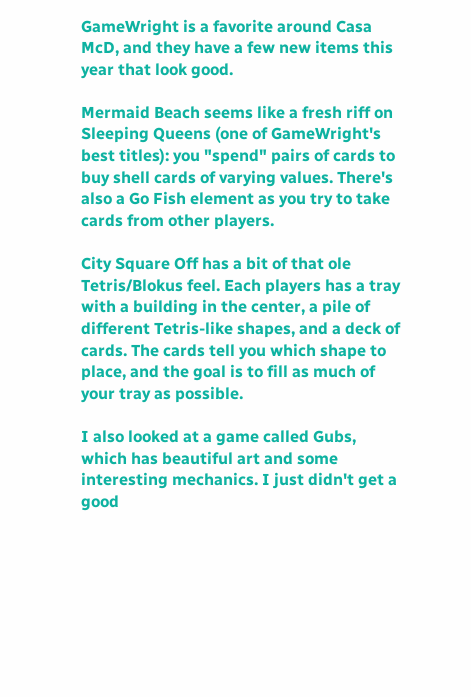GameWright is a favorite around Casa McD, and they have a few new items this year that look good.

Mermaid Beach seems like a fresh riff on Sleeping Queens (one of GameWright's best titles): you "spend" pairs of cards to buy shell cards of varying values. There's also a Go Fish element as you try to take cards from other players.

City Square Off has a bit of that ole Tetris/Blokus feel. Each players has a tray with a building in the center, a pile of different Tetris-like shapes, and a deck of cards. The cards tell you which shape to place, and the goal is to fill as much of your tray as possible.

I also looked at a game called Gubs, which has beautiful art and some interesting mechanics. I just didn't get a good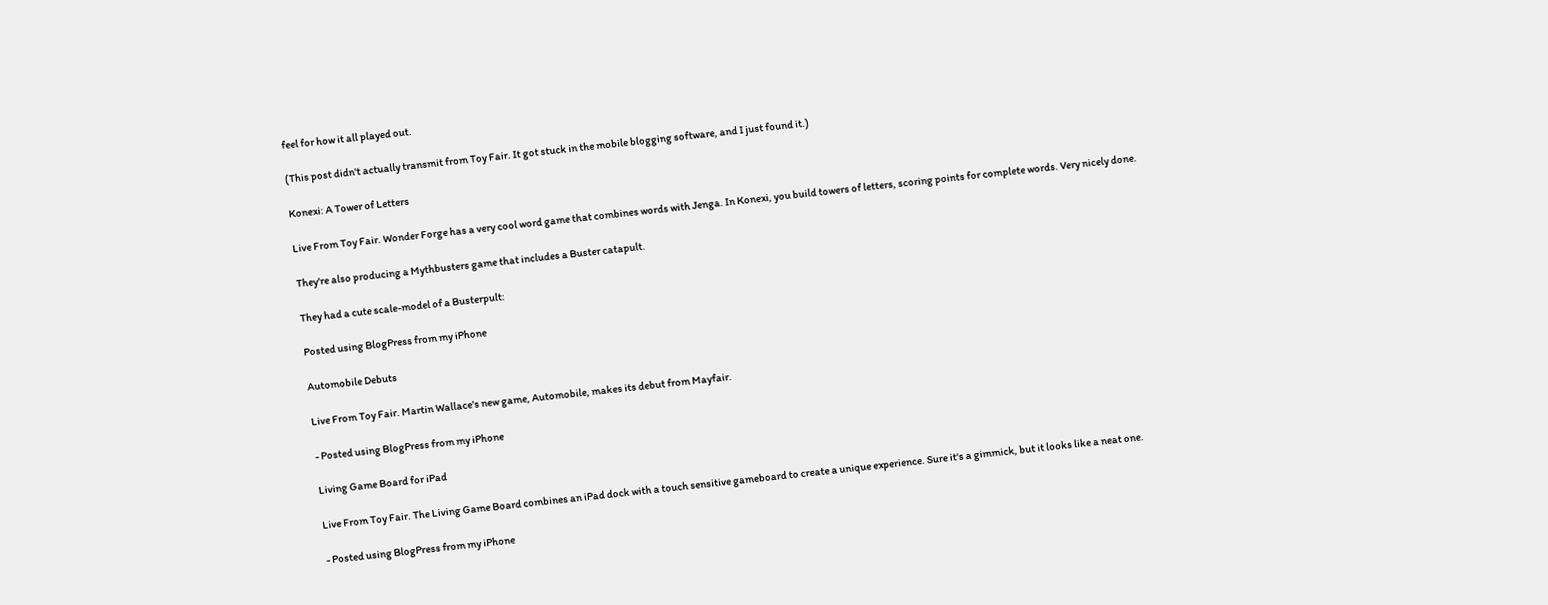feel for how it all played out.

(This post didn't actually transmit from Toy Fair. It got stuck in the mobile blogging software, and I just found it.)

Konexi: A Tower of Letters

Live From Toy Fair. Wonder Forge has a very cool word game that combines words with Jenga. In Konexi, you build towers of letters, scoring points for complete words. Very nicely done.

They're also producing a Mythbusters game that includes a Buster catapult.

They had a cute scale-model of a Busterpult:

Posted using BlogPress from my iPhone

Automobile Debuts

Live From Toy Fair. Martin Wallace's new game, Automobile, makes its debut from Mayfair.

- Posted using BlogPress from my iPhone

Living Game Board for iPad

Live From Toy Fair. The Living Game Board combines an iPad dock with a touch sensitive gameboard to create a unique experience. Sure it's a gimmick, but it looks like a neat one.

- Posted using BlogPress from my iPhone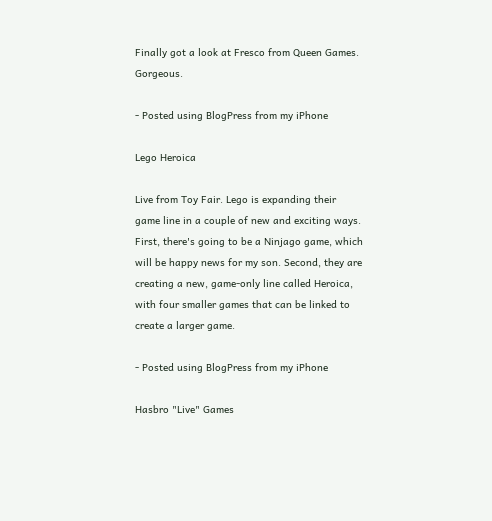Finally got a look at Fresco from Queen Games. Gorgeous.

- Posted using BlogPress from my iPhone

Lego Heroica

Live from Toy Fair. Lego is expanding their game line in a couple of new and exciting ways. First, there's going to be a Ninjago game, which will be happy news for my son. Second, they are creating a new, game-only line called Heroica, with four smaller games that can be linked to create a larger game.

- Posted using BlogPress from my iPhone

Hasbro "Live" Games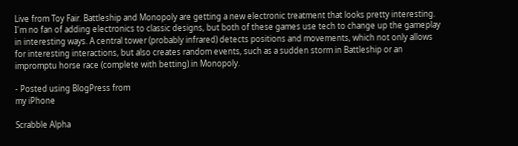Live from Toy Fair. Battleship and Monopoly are getting a new electronic treatment that looks pretty interesting. I'm no fan of adding electronics to classic designs, but both of these games use tech to change up the gameplay in interesting ways. A central tower (probably infrared) detects positions and movements, which not only allows for interesting interactions, but also creates random events, such as a sudden storm in Battleship or an impromptu horse race (complete with betting) in Monopoly.

- Posted using BlogPress from
my iPhone

Scrabble Alpha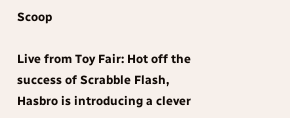Scoop

Live from Toy Fair: Hot off the success of Scrabble Flash, Hasbro is introducing a clever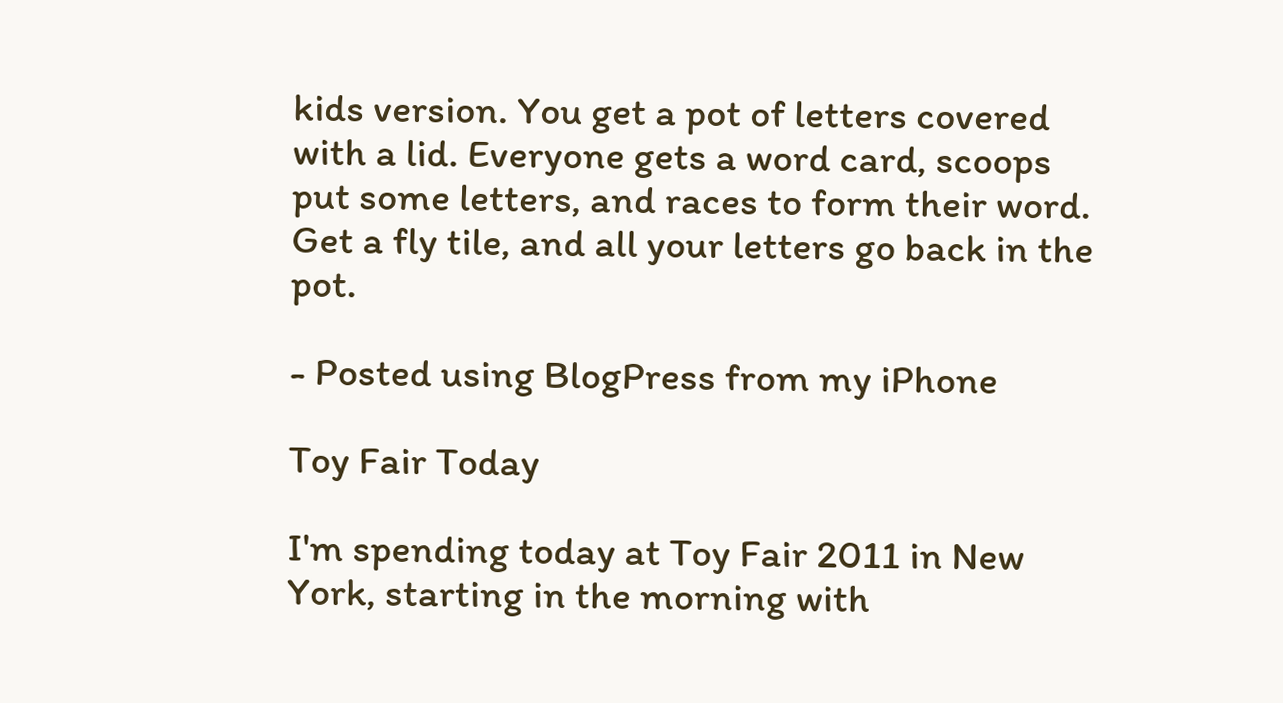kids version. You get a pot of letters covered with a lid. Everyone gets a word card, scoops put some letters, and races to form their word. Get a fly tile, and all your letters go back in the pot.

- Posted using BlogPress from my iPhone

Toy Fair Today

I'm spending today at Toy Fair 2011 in New York, starting in the morning with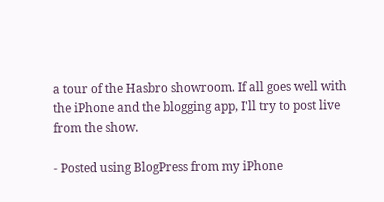a tour of the Hasbro showroom. If all goes well with the iPhone and the blogging app, I'll try to post live from the show.

- Posted using BlogPress from my iPhone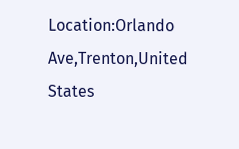Location:Orlando Ave,Trenton,United States